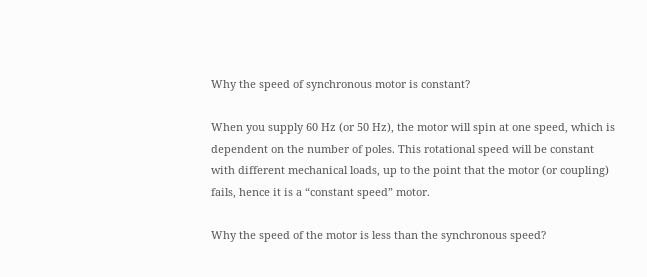Why the speed of synchronous motor is constant?

When you supply 60 Hz (or 50 Hz), the motor will spin at one speed, which is dependent on the number of poles. This rotational speed will be constant with different mechanical loads, up to the point that the motor (or coupling) fails, hence it is a “constant speed” motor.

Why the speed of the motor is less than the synchronous speed?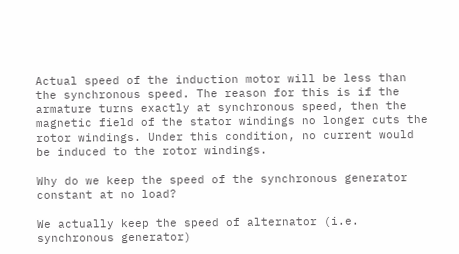Actual speed of the induction motor will be less than the synchronous speed. The reason for this is if the armature turns exactly at synchronous speed, then the magnetic field of the stator windings no longer cuts the rotor windings. Under this condition, no current would be induced to the rotor windings.

Why do we keep the speed of the synchronous generator constant at no load?

We actually keep the speed of alternator (i.e. synchronous generator)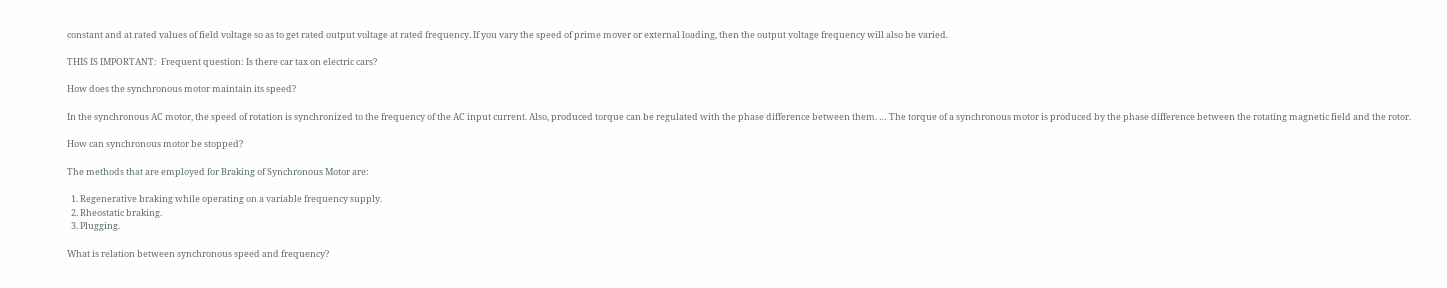constant and at rated values of field voltage so as to get rated output voltage at rated frequency. If you vary the speed of prime mover or external loading, then the output voltage frequency will also be varied.

THIS IS IMPORTANT:  Frequent question: Is there car tax on electric cars?

How does the synchronous motor maintain its speed?

In the synchronous AC motor, the speed of rotation is synchronized to the frequency of the AC input current. Also, produced torque can be regulated with the phase difference between them. … The torque of a synchronous motor is produced by the phase difference between the rotating magnetic field and the rotor.

How can synchronous motor be stopped?

The methods that are employed for Braking of Synchronous Motor are:

  1. Regenerative braking while operating on a variable frequency supply.
  2. Rheostatic braking.
  3. Plugging.

What is relation between synchronous speed and frequency?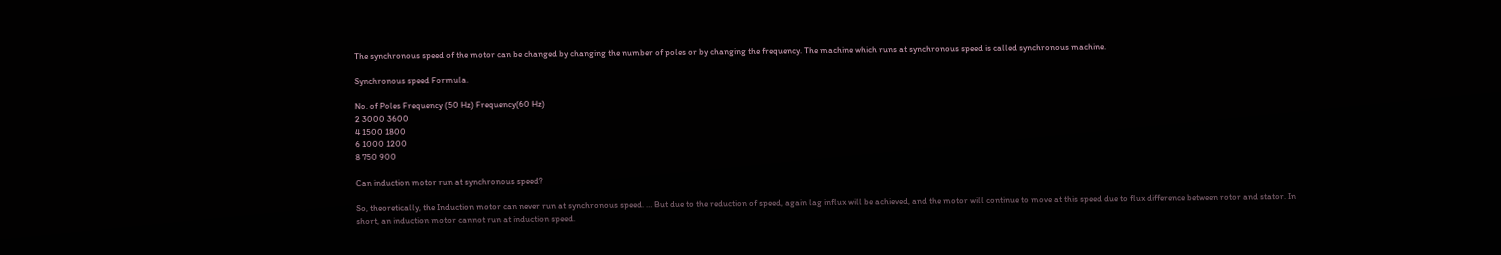The synchronous speed of the motor can be changed by changing the number of poles or by changing the frequency. The machine which runs at synchronous speed is called synchronous machine.

Synchronous speed Formula.

No. of Poles Frequency (50 Hz) Frequency(60 Hz)
2 3000 3600
4 1500 1800
6 1000 1200
8 750 900

Can induction motor run at synchronous speed?

So, theoretically, the Induction motor can never run at synchronous speed. … But due to the reduction of speed, again lag influx will be achieved, and the motor will continue to move at this speed due to flux difference between rotor and stator. In short, an induction motor cannot run at induction speed.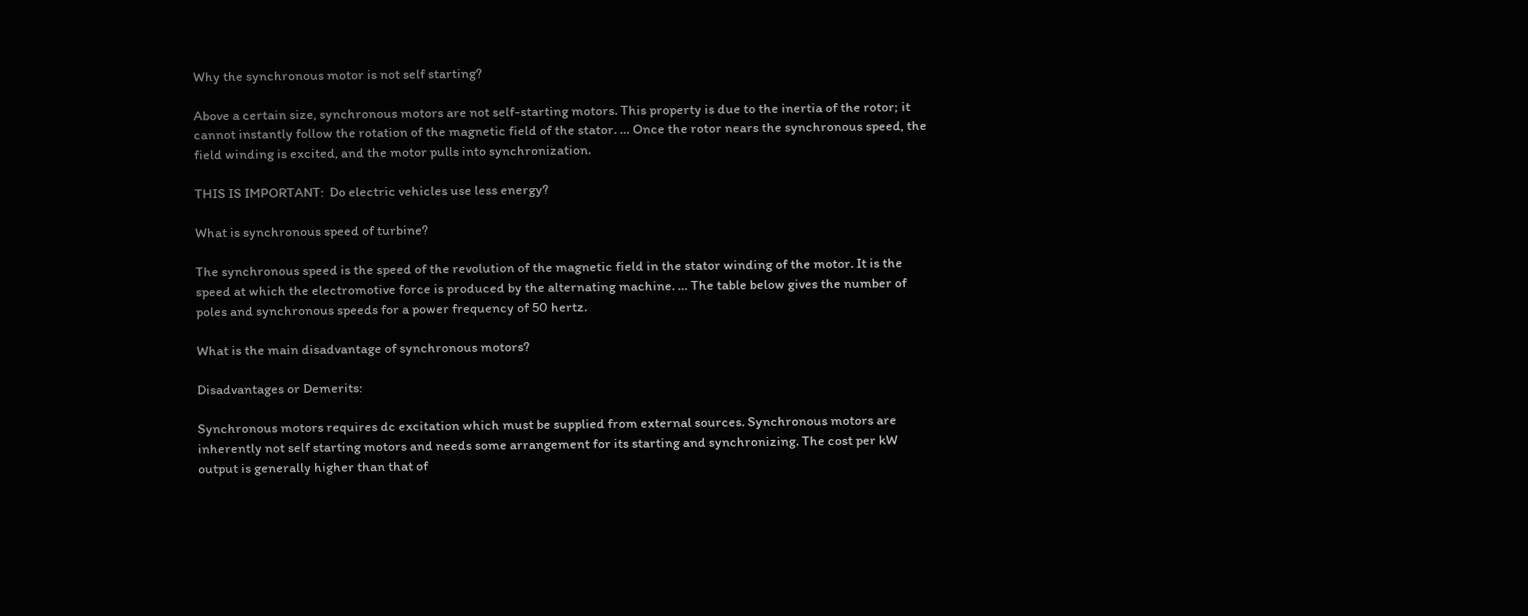Why the synchronous motor is not self starting?

Above a certain size, synchronous motors are not self-starting motors. This property is due to the inertia of the rotor; it cannot instantly follow the rotation of the magnetic field of the stator. … Once the rotor nears the synchronous speed, the field winding is excited, and the motor pulls into synchronization.

THIS IS IMPORTANT:  Do electric vehicles use less energy?

What is synchronous speed of turbine?

The synchronous speed is the speed of the revolution of the magnetic field in the stator winding of the motor. It is the speed at which the electromotive force is produced by the alternating machine. … The table below gives the number of poles and synchronous speeds for a power frequency of 50 hertz.

What is the main disadvantage of synchronous motors?

Disadvantages or Demerits:

Synchronous motors requires dc excitation which must be supplied from external sources. Synchronous motors are inherently not self starting motors and needs some arrangement for its starting and synchronizing. The cost per kW output is generally higher than that of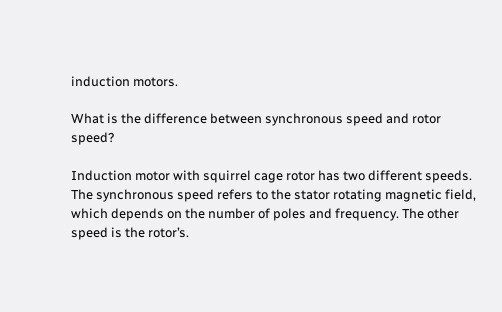induction motors.

What is the difference between synchronous speed and rotor speed?

Induction motor with squirrel cage rotor has two different speeds. The synchronous speed refers to the stator rotating magnetic field, which depends on the number of poles and frequency. The other speed is the rotor’s.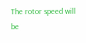The rotor speed will be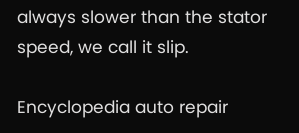always slower than the stator speed, we call it slip.

Encyclopedia auto repair